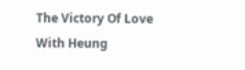The Victory Of Love With Heung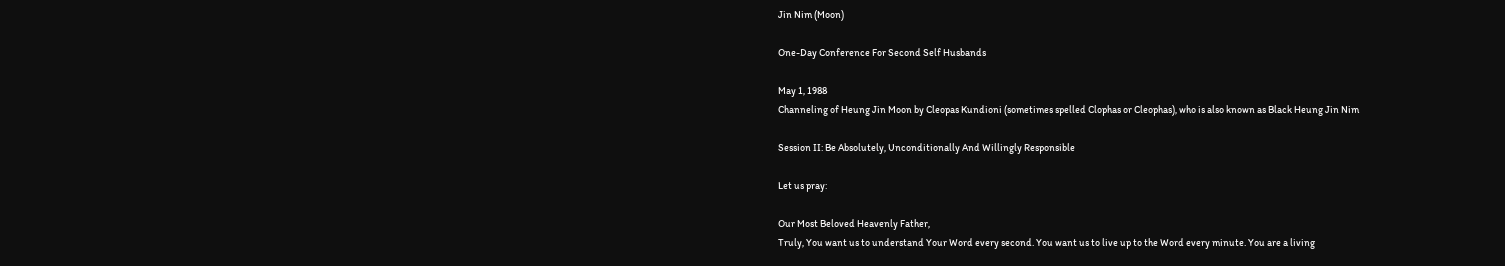Jin Nim (Moon)

One-Day Conference For Second Self Husbands

May 1, 1988
Channeling of Heung Jin Moon by Cleopas Kundioni (sometimes spelled Clophas or Cleophas), who is also known as Black Heung Jin Nim

Session II: Be Absolutely, Unconditionally And Willingly Responsible

Let us pray:

Our Most Beloved Heavenly Father,
Truly, You want us to understand Your Word every second. You want us to live up to the Word every minute. You are a living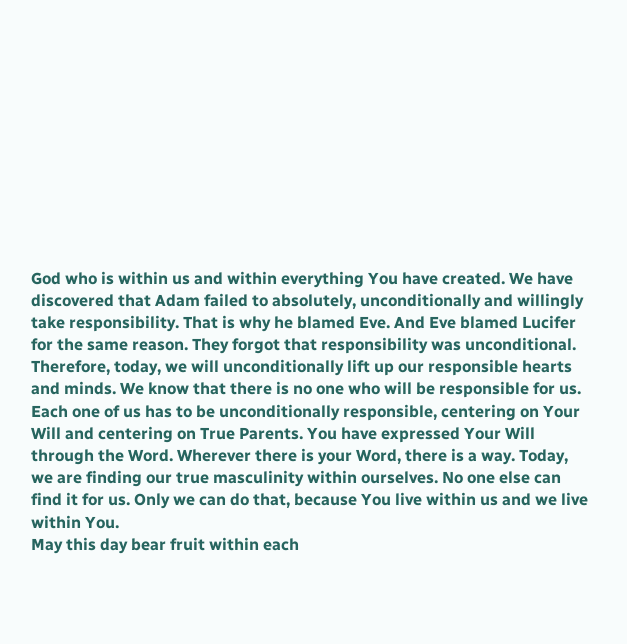God who is within us and within everything You have created. We have discovered that Adam failed to absolutely, unconditionally and willingly take responsibility. That is why he blamed Eve. And Eve blamed Lucifer for the same reason. They forgot that responsibility was unconditional.
Therefore, today, we will unconditionally lift up our responsible hearts and minds. We know that there is no one who will be responsible for us. Each one of us has to be unconditionally responsible, centering on Your Will and centering on True Parents. You have expressed Your Will through the Word. Wherever there is your Word, there is a way. Today, we are finding our true masculinity within ourselves. No one else can find it for us. Only we can do that, because You live within us and we live within You.
May this day bear fruit within each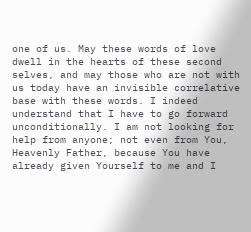one of us. May these words of love dwell in the hearts of these second selves, and may those who are not with us today have an invisible correlative base with these words. I indeed understand that I have to go forward unconditionally. I am not looking for help from anyone; not even from You, Heavenly Father, because You have already given Yourself to me and I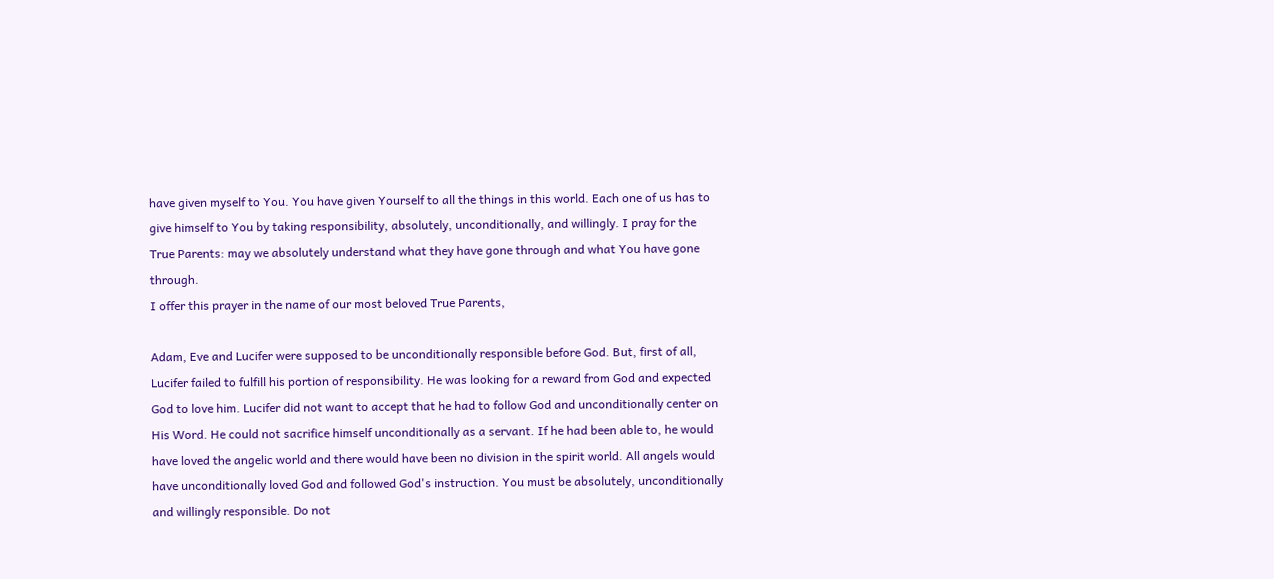have given myself to You. You have given Yourself to all the things in this world. Each one of us has to give himself to You by taking responsibility, absolutely, unconditionally, and willingly. I pray for the True Parents: may we absolutely understand what they have gone through and what You have gone through.
I offer this prayer in the name of our most beloved True Parents,

Adam, Eve and Lucifer were supposed to be unconditionally responsible before God. But, first of all, Lucifer failed to fulfill his portion of responsibility. He was looking for a reward from God and expected God to love him. Lucifer did not want to accept that he had to follow God and unconditionally center on His Word. He could not sacrifice himself unconditionally as a servant. If he had been able to, he would have loved the angelic world and there would have been no division in the spirit world. All angels would have unconditionally loved God and followed God's instruction. You must be absolutely, unconditionally and willingly responsible. Do not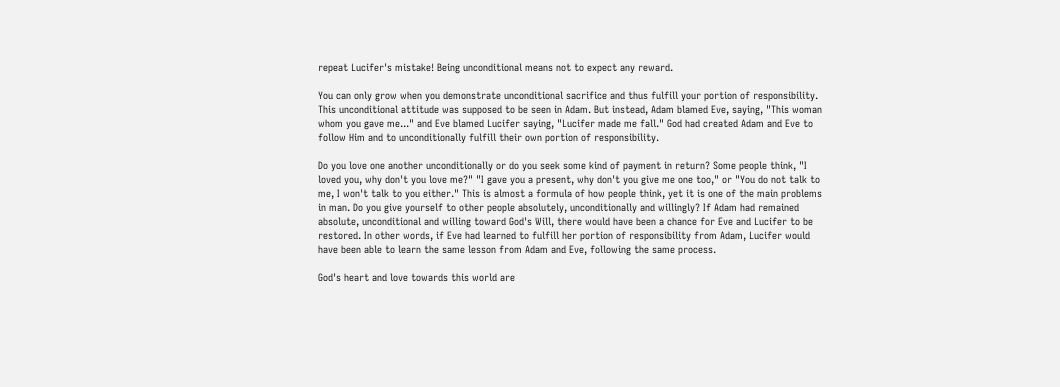repeat Lucifer's mistake! Being unconditional means not to expect any reward.

You can only grow when you demonstrate unconditional sacrifice and thus fulfill your portion of responsibility. This unconditional attitude was supposed to be seen in Adam. But instead, Adam blamed Eve, saying, "This woman whom you gave me..." and Eve blamed Lucifer saying, "Lucifer made me fall." God had created Adam and Eve to follow Him and to unconditionally fulfill their own portion of responsibility.

Do you love one another unconditionally or do you seek some kind of payment in return? Some people think, "I loved you, why don't you love me?" "I gave you a present, why don't you give me one too," or "You do not talk to me, I won't talk to you either." This is almost a formula of how people think, yet it is one of the main problems in man. Do you give yourself to other people absolutely, unconditionally and willingly? If Adam had remained absolute, unconditional and willing toward God's Will, there would have been a chance for Eve and Lucifer to be restored. In other words, if Eve had learned to fulfill her portion of responsibility from Adam, Lucifer would have been able to learn the same lesson from Adam and Eve, following the same process.

God's heart and love towards this world are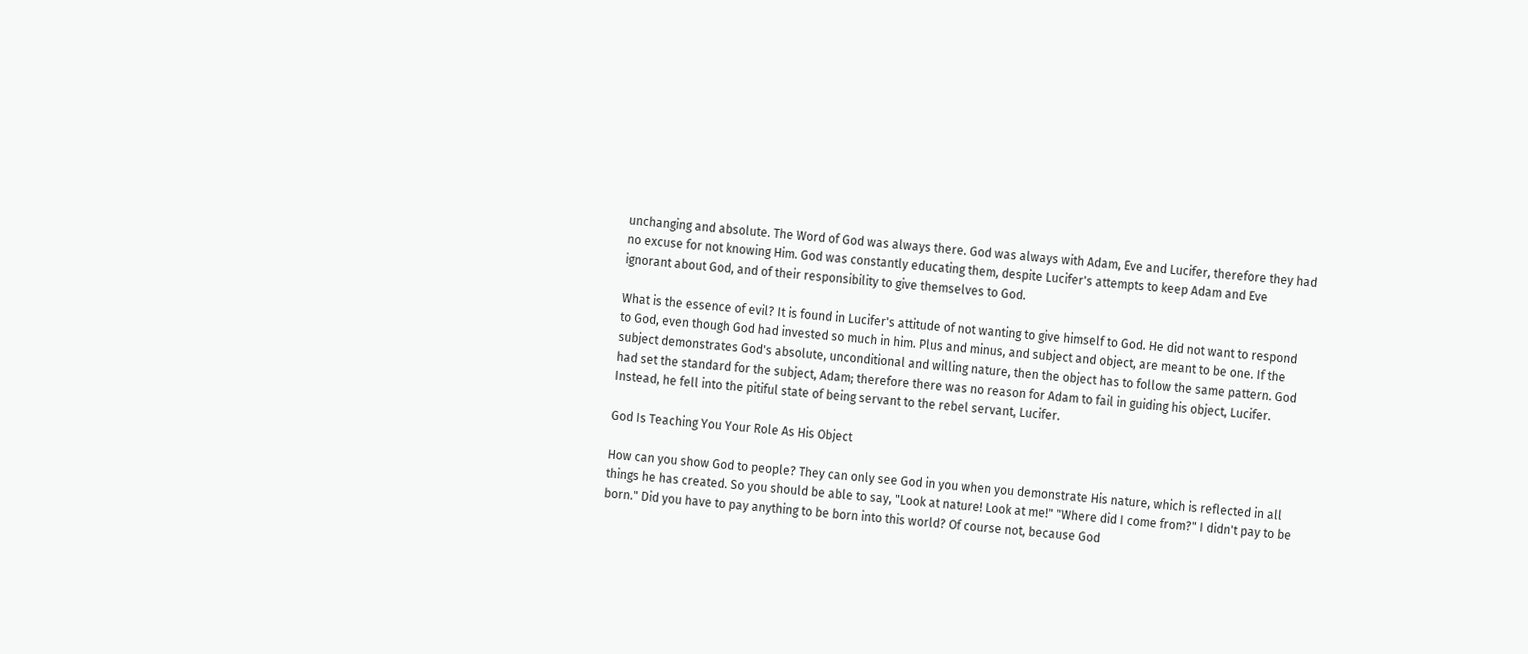unchanging and absolute. The Word of God was always there. God was always with Adam, Eve and Lucifer, therefore they had no excuse for not knowing Him. God was constantly educating them, despite Lucifer's attempts to keep Adam and Eve ignorant about God, and of their responsibility to give themselves to God.

What is the essence of evil? It is found in Lucifer's attitude of not wanting to give himself to God. He did not want to respond to God, even though God had invested so much in him. Plus and minus, and subject and object, are meant to be one. If the subject demonstrates God's absolute, unconditional and willing nature, then the object has to follow the same pattern. God had set the standard for the subject, Adam; therefore there was no reason for Adam to fail in guiding his object, Lucifer. Instead, he fell into the pitiful state of being servant to the rebel servant, Lucifer.

God Is Teaching You Your Role As His Object

How can you show God to people? They can only see God in you when you demonstrate His nature, which is reflected in all things he has created. So you should be able to say, "Look at nature! Look at me!" "Where did I come from?" I didn't pay to be born." Did you have to pay anything to be born into this world? Of course not, because God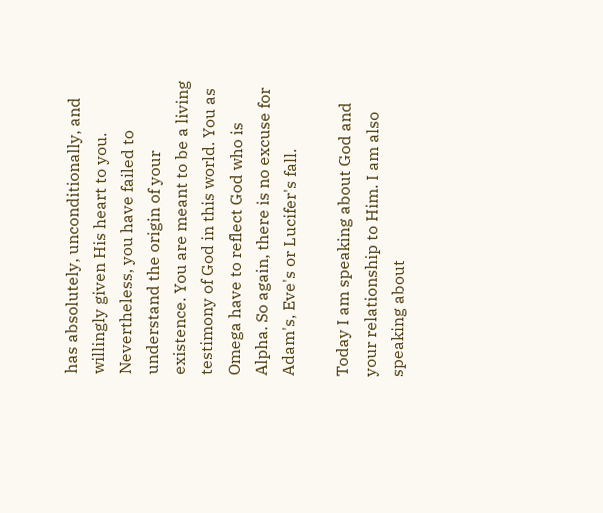has absolutely, unconditionally, and willingly given His heart to you. Nevertheless, you have failed to understand the origin of your existence. You are meant to be a living testimony of God in this world. You as Omega have to reflect God who is Alpha. So again, there is no excuse for Adam's, Eve's or Lucifer's fall.

Today I am speaking about God and your relationship to Him. I am also speaking about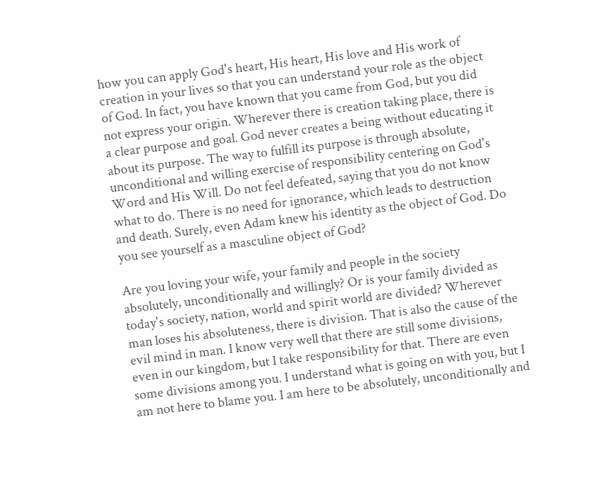how you can apply God's heart, His heart, His love and His work of creation in your lives so that you can understand your role as the object of God. In fact, you have known that you came from God, but you did not express your origin. Wherever there is creation taking place, there is a clear purpose and goal. God never creates a being without educating it about its purpose. The way to fulfill its purpose is through absolute, unconditional and willing exercise of responsibility centering on God's Word and His Will. Do not feel defeated, saying that you do not know what to do. There is no need for ignorance, which leads to destruction and death. Surely, even Adam knew his identity as the object of God. Do you see yourself as a masculine object of God?

Are you loving your wife, your family and people in the society absolutely, unconditionally and willingly? Or is your family divided as today's society, nation, world and spirit world are divided? Wherever man loses his absoluteness, there is division. That is also the cause of the evil mind in man. I know very well that there are still some divisions, even in our kingdom, but I take responsibility for that. There are even some divisions among you. I understand what is going on with you, but I am not here to blame you. I am here to be absolutely, unconditionally and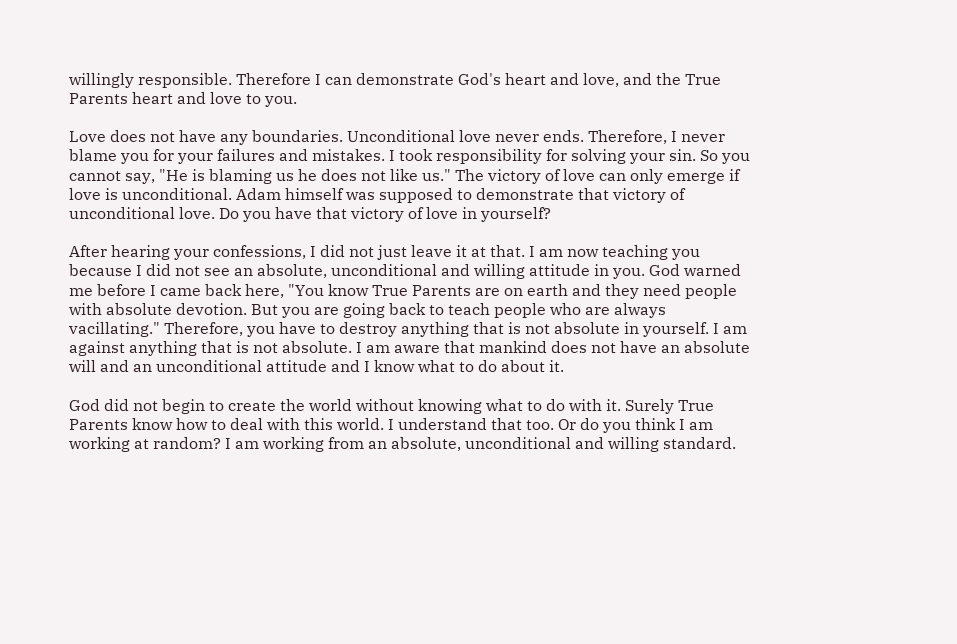willingly responsible. Therefore I can demonstrate God's heart and love, and the True Parents heart and love to you.

Love does not have any boundaries. Unconditional love never ends. Therefore, I never blame you for your failures and mistakes. I took responsibility for solving your sin. So you cannot say, "He is blaming us he does not like us." The victory of love can only emerge if love is unconditional. Adam himself was supposed to demonstrate that victory of unconditional love. Do you have that victory of love in yourself?

After hearing your confessions, I did not just leave it at that. I am now teaching you because I did not see an absolute, unconditional and willing attitude in you. God warned me before I came back here, "You know True Parents are on earth and they need people with absolute devotion. But you are going back to teach people who are always vacillating." Therefore, you have to destroy anything that is not absolute in yourself. I am against anything that is not absolute. I am aware that mankind does not have an absolute will and an unconditional attitude and I know what to do about it.

God did not begin to create the world without knowing what to do with it. Surely True Parents know how to deal with this world. I understand that too. Or do you think I am working at random? I am working from an absolute, unconditional and willing standard.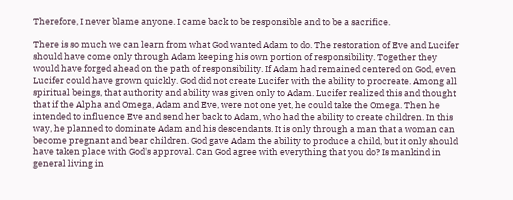Therefore, I never blame anyone. I came back to be responsible and to be a sacrifice.

There is so much we can learn from what God wanted Adam to do. The restoration of Eve and Lucifer should have come only through Adam keeping his own portion of responsibility. Together they would have forged ahead on the path of responsibility. If Adam had remained centered on God, even Lucifer could have grown quickly. God did not create Lucifer with the ability to procreate. Among all spiritual beings, that authority and ability was given only to Adam. Lucifer realized this and thought that if the Alpha and Omega, Adam and Eve, were not one yet, he could take the Omega. Then he intended to influence Eve and send her back to Adam, who had the ability to create children. In this way, he planned to dominate Adam and his descendants. It is only through a man that a woman can become pregnant and bear children. God gave Adam the ability to produce a child, but it only should have taken place with God's approval. Can God agree with everything that you do? Is mankind in general living in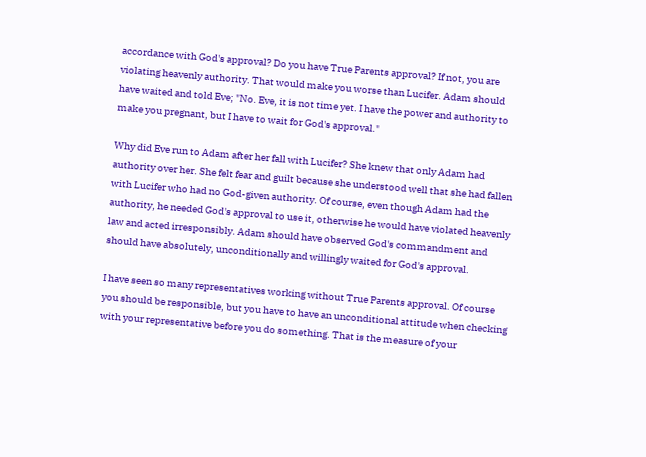accordance with God's approval? Do you have True Parents approval? If not, you are violating heavenly authority. That would make you worse than Lucifer. Adam should have waited and told Eve; "No. Eve, it is not time yet. I have the power and authority to make you pregnant, but I have to wait for God's approval."

Why did Eve run to Adam after her fall with Lucifer? She knew that only Adam had authority over her. She felt fear and guilt because she understood well that she had fallen with Lucifer who had no God-given authority. Of course, even though Adam had the authority, he needed God's approval to use it, otherwise he would have violated heavenly law and acted irresponsibly. Adam should have observed God's commandment and should have absolutely, unconditionally and willingly waited for God's approval.

I have seen so many representatives working without True Parents approval. Of course you should be responsible, but you have to have an unconditional attitude when checking with your representative before you do something. That is the measure of your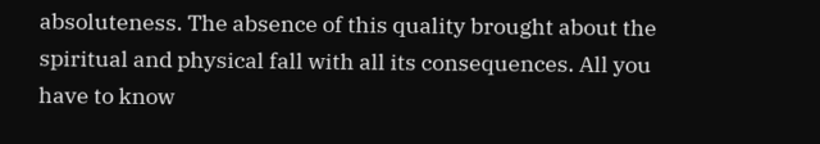absoluteness. The absence of this quality brought about the spiritual and physical fall with all its consequences. All you have to know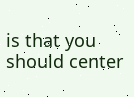is that you should center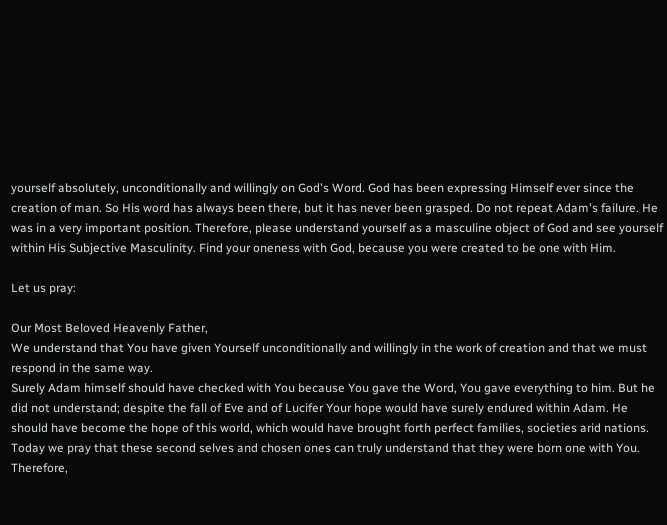yourself absolutely, unconditionally and willingly on God's Word. God has been expressing Himself ever since the creation of man. So His word has always been there, but it has never been grasped. Do not repeat Adam's failure. He was in a very important position. Therefore, please understand yourself as a masculine object of God and see yourself within His Subjective Masculinity. Find your oneness with God, because you were created to be one with Him.

Let us pray:

Our Most Beloved Heavenly Father,
We understand that You have given Yourself unconditionally and willingly in the work of creation and that we must respond in the same way.
Surely Adam himself should have checked with You because You gave the Word, You gave everything to him. But he did not understand; despite the fall of Eve and of Lucifer Your hope would have surely endured within Adam. He should have become the hope of this world, which would have brought forth perfect families, societies arid nations.
Today we pray that these second selves and chosen ones can truly understand that they were born one with You. Therefore,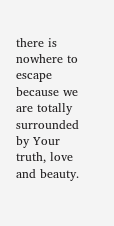there is nowhere to escape because we are totally surrounded by Your truth, love and beauty.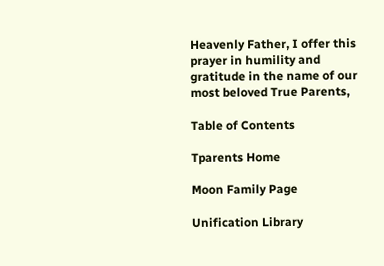Heavenly Father, I offer this prayer in humility and gratitude in the name of our most beloved True Parents,

Table of Contents

Tparents Home

Moon Family Page

Unification Library